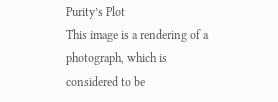Purity’s Plot
This image is a rendering of a photograph, which is considered to be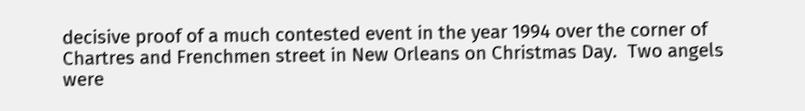decisive proof of a much contested event in the year 1994 over the corner of Chartres and Frenchmen street in New Orleans on Christmas Day.  Two angels were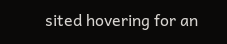sited hovering for an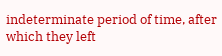indeterminate period of time, after which they left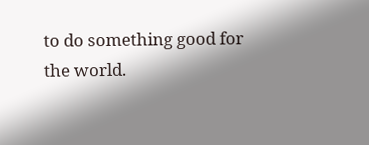to do something good for the world.